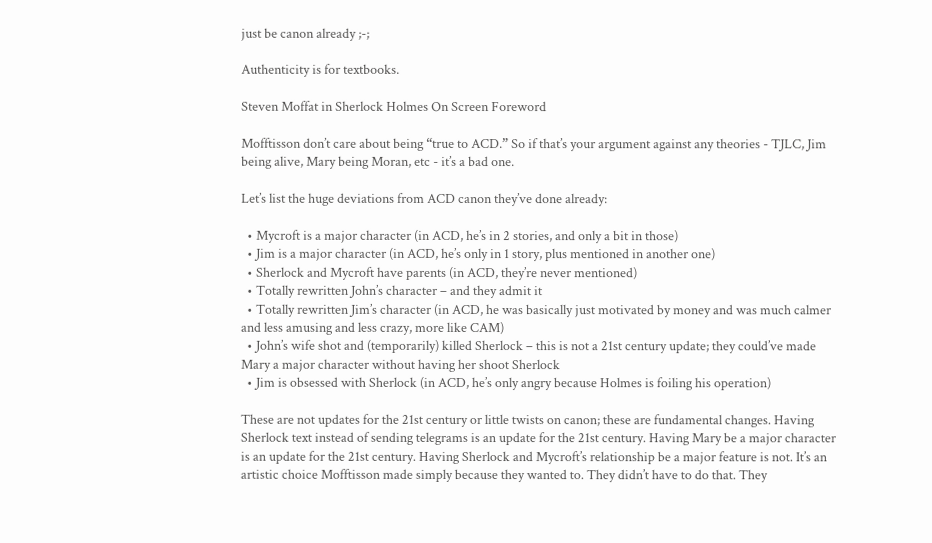just be canon already ;-;

Authenticity is for textbooks.

Steven Moffat in Sherlock Holmes On Screen Foreword

Mofftisson don’t care about being “true to ACD.” So if that’s your argument against any theories - TJLC, Jim being alive, Mary being Moran, etc - it’s a bad one.

Let’s list the huge deviations from ACD canon they’ve done already:

  • Mycroft is a major character (in ACD, he’s in 2 stories, and only a bit in those)
  • Jim is a major character (in ACD, he’s only in 1 story, plus mentioned in another one)
  • Sherlock and Mycroft have parents (in ACD, they’re never mentioned)
  • Totally rewritten John’s character – and they admit it
  • Totally rewritten Jim’s character (in ACD, he was basically just motivated by money and was much calmer and less amusing and less crazy, more like CAM)
  • John’s wife shot and (temporarily) killed Sherlock – this is not a 21st century update; they could’ve made Mary a major character without having her shoot Sherlock
  • Jim is obsessed with Sherlock (in ACD, he’s only angry because Holmes is foiling his operation)

These are not updates for the 21st century or little twists on canon; these are fundamental changes. Having Sherlock text instead of sending telegrams is an update for the 21st century. Having Mary be a major character is an update for the 21st century. Having Sherlock and Mycroft’s relationship be a major feature is not. It’s an artistic choice Mofftisson made simply because they wanted to. They didn’t have to do that. They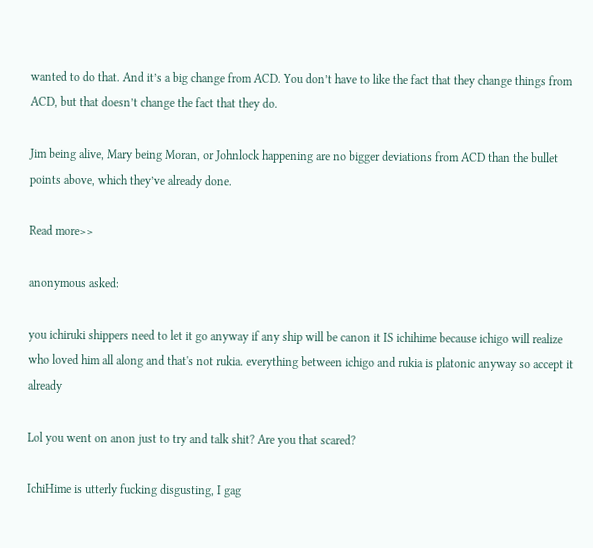wanted to do that. And it’s a big change from ACD. You don’t have to like the fact that they change things from ACD, but that doesn’t change the fact that they do.

Jim being alive, Mary being Moran, or Johnlock happening are no bigger deviations from ACD than the bullet points above, which they’ve already done.

Read more>>

anonymous asked:

you ichiruki shippers need to let it go anyway if any ship will be canon it IS ichihime because ichigo will realize who loved him all along and that's not rukia. everything between ichigo and rukia is platonic anyway so accept it already

Lol you went on anon just to try and talk shit? Are you that scared?

IchiHime is utterly fucking disgusting, I gag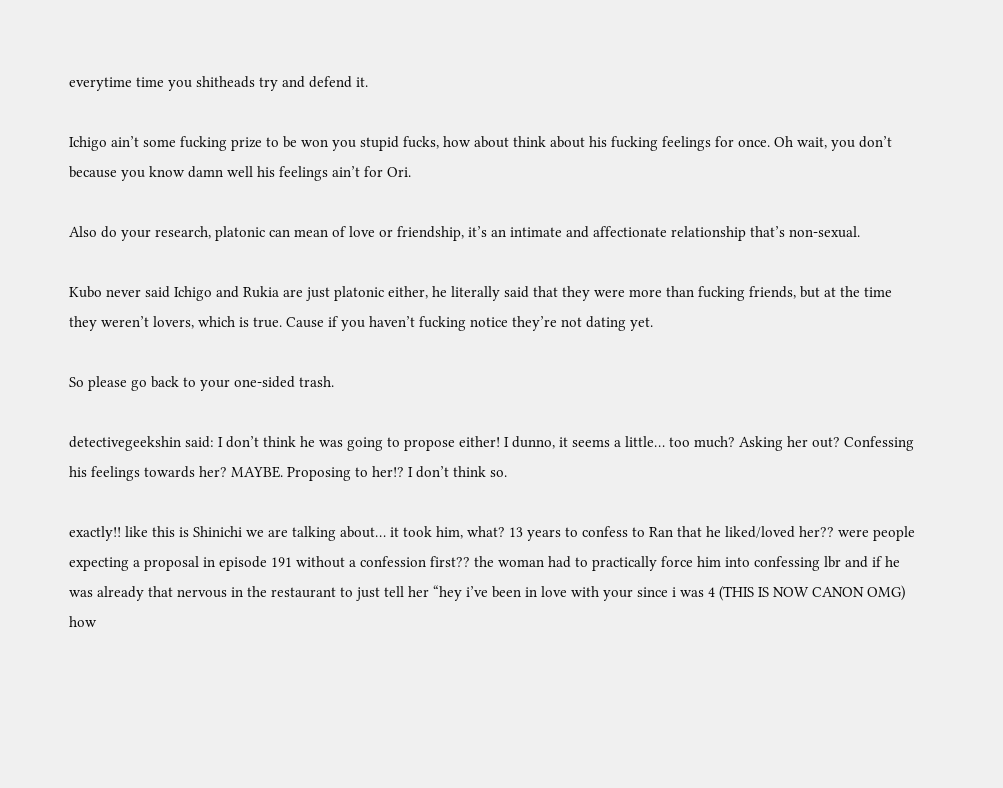everytime time you shitheads try and defend it.

Ichigo ain’t some fucking prize to be won you stupid fucks, how about think about his fucking feelings for once. Oh wait, you don’t because you know damn well his feelings ain’t for Ori.

Also do your research, platonic can mean of love or friendship, it’s an intimate and affectionate relationship that’s non-sexual.

Kubo never said Ichigo and Rukia are just platonic either, he literally said that they were more than fucking friends, but at the time they weren’t lovers, which is true. Cause if you haven’t fucking notice they’re not dating yet.

So please go back to your one-sided trash.

detectivegeekshin said: I don’t think he was going to propose either! I dunno, it seems a little… too much? Asking her out? Confessing his feelings towards her? MAYBE. Proposing to her!? I don’t think so.

exactly!! like this is Shinichi we are talking about… it took him, what? 13 years to confess to Ran that he liked/loved her?? were people expecting a proposal in episode 191 without a confession first?? the woman had to practically force him into confessing lbr and if he was already that nervous in the restaurant to just tell her “hey i’ve been in love with your since i was 4 (THIS IS NOW CANON OMG) how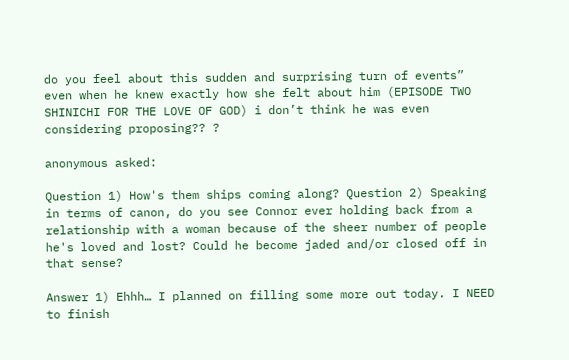do you feel about this sudden and surprising turn of events” even when he knew exactly how she felt about him (EPISODE TWO SHINICHI FOR THE LOVE OF GOD) i don’t think he was even considering proposing?? ?

anonymous asked:

Question 1) How's them ships coming along? Question 2) Speaking in terms of canon, do you see Connor ever holding back from a relationship with a woman because of the sheer number of people he's loved and lost? Could he become jaded and/or closed off in that sense?

Answer 1) Ehhh… I planned on filling some more out today. I NEED to finish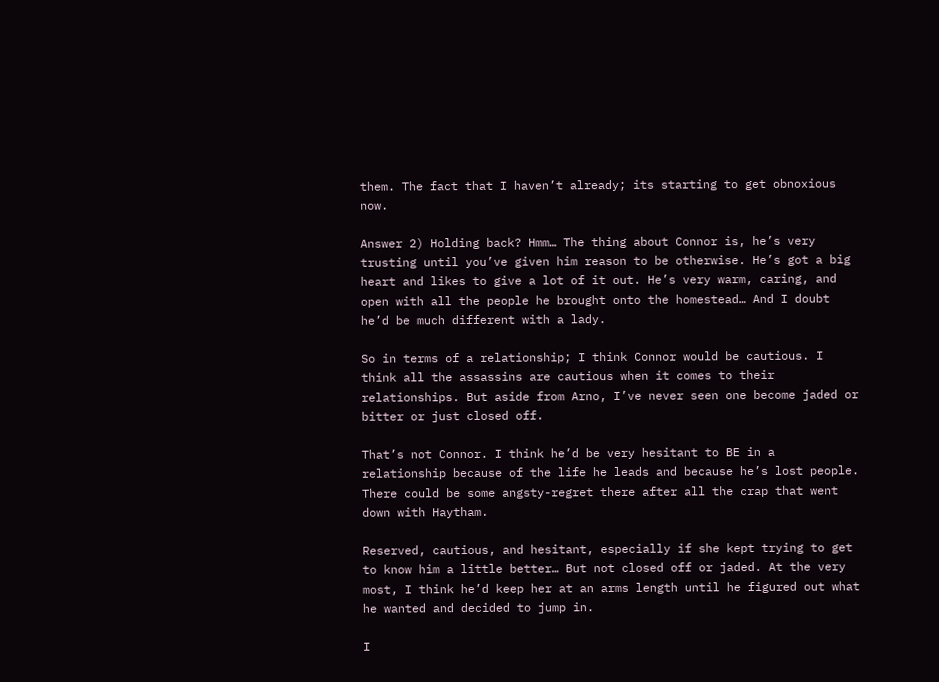them. The fact that I haven’t already; its starting to get obnoxious now.

Answer 2) Holding back? Hmm… The thing about Connor is, he’s very trusting until you’ve given him reason to be otherwise. He’s got a big heart and likes to give a lot of it out. He’s very warm, caring, and open with all the people he brought onto the homestead… And I doubt he’d be much different with a lady.

So in terms of a relationship; I think Connor would be cautious. I think all the assassins are cautious when it comes to their relationships. But aside from Arno, I’ve never seen one become jaded or bitter or just closed off.

That’s not Connor. I think he’d be very hesitant to BE in a relationship because of the life he leads and because he’s lost people. There could be some angsty-regret there after all the crap that went down with Haytham.

Reserved, cautious, and hesitant, especially if she kept trying to get to know him a little better… But not closed off or jaded. At the very most, I think he’d keep her at an arms length until he figured out what he wanted and decided to jump in.

I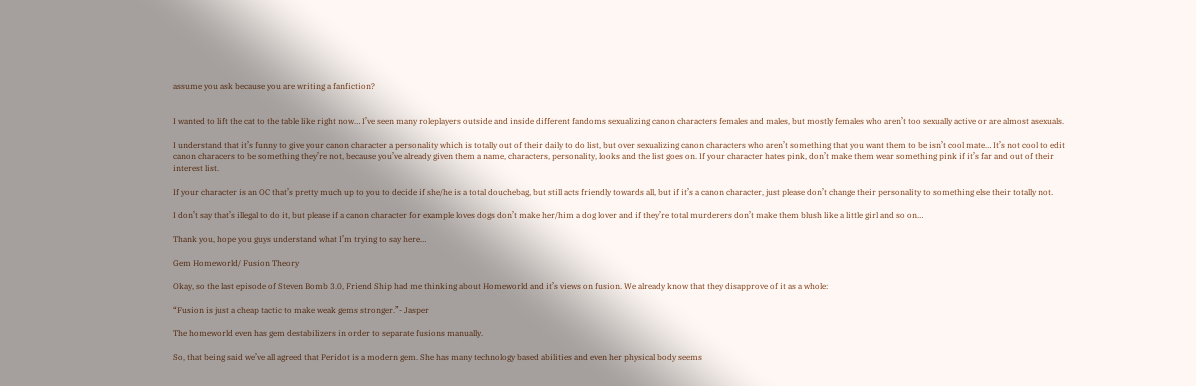assume you ask because you are writing a fanfiction?


I wanted to lift the cat to the table like right now… I’ve seen many roleplayers outside and inside different fandoms sexualizing canon characters females and males, but mostly females who aren’t too sexually active or are almost asexuals.

I understand that it’s funny to give your canon character a personality which is totally out of their daily to do list, but over sexualizing canon characters who aren’t something that you want them to be isn’t cool mate… It’s not cool to edit canon characers to be something they’re not, because you’ve already given them a name, characters, personality, looks and the list goes on. If your character hates pink, don’t make them wear something pink if it’s far and out of their interest list.

If your character is an OC that’s pretty much up to you to decide if she/he is a total douchebag, but still acts friendly towards all, but if it’s a canon character, just please don’t change their personality to something else their totally not.

I don’t say that’s illegal to do it, but please if a canon character for example loves dogs don’t make her/him a dog lover and if they’re total murderers don’t make them blush like a little girl and so on…

Thank you, hope you guys understand what I’m trying to say here…

Gem Homeworld/ Fusion Theory

Okay, so the last episode of Steven Bomb 3.0, Friend Ship had me thinking about Homeworld and it’s views on fusion. We already know that they disapprove of it as a whole:

“Fusion is just a cheap tactic to make weak gems stronger.”- Jasper

The homeworld even has gem destabilizers in order to separate fusions manually.

So, that being said we’ve all agreed that Peridot is a modern gem. She has many technology based abilities and even her physical body seems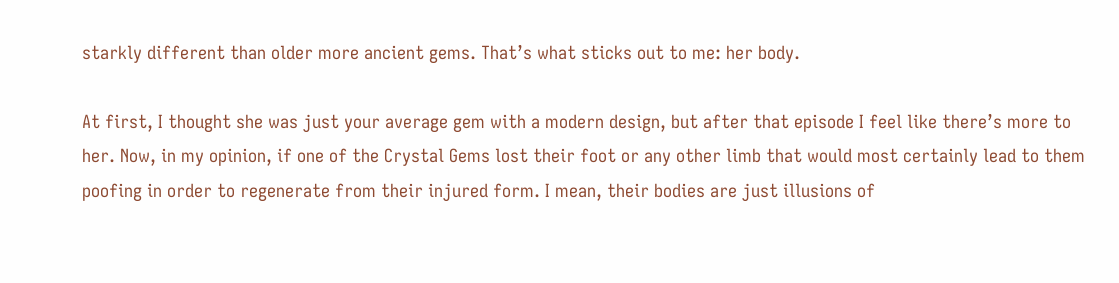starkly different than older more ancient gems. That’s what sticks out to me: her body.

At first, I thought she was just your average gem with a modern design, but after that episode I feel like there’s more to her. Now, in my opinion, if one of the Crystal Gems lost their foot or any other limb that would most certainly lead to them poofing in order to regenerate from their injured form. I mean, their bodies are just illusions of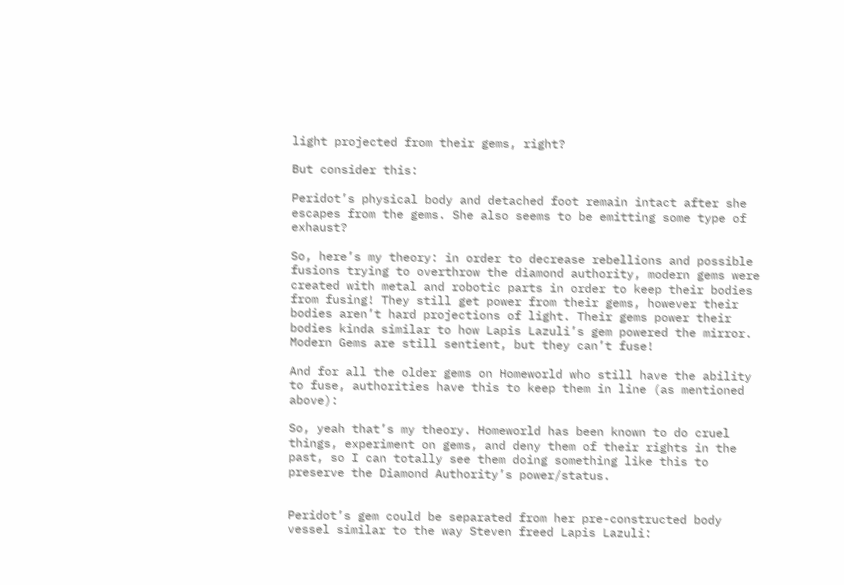light projected from their gems, right?

But consider this:

Peridot’s physical body and detached foot remain intact after she escapes from the gems. She also seems to be emitting some type of exhaust?

So, here’s my theory: in order to decrease rebellions and possible fusions trying to overthrow the diamond authority, modern gems were created with metal and robotic parts in order to keep their bodies from fusing! They still get power from their gems, however their bodies aren’t hard projections of light. Their gems power their bodies kinda similar to how Lapis Lazuli’s gem powered the mirror. Modern Gems are still sentient, but they can’t fuse!

And for all the older gems on Homeworld who still have the ability to fuse, authorities have this to keep them in line (as mentioned above):

So, yeah that’s my theory. Homeworld has been known to do cruel things, experiment on gems, and deny them of their rights in the past, so I can totally see them doing something like this to preserve the Diamond Authority’s power/status.


Peridot’s gem could be separated from her pre-constructed body vessel similar to the way Steven freed Lapis Lazuli: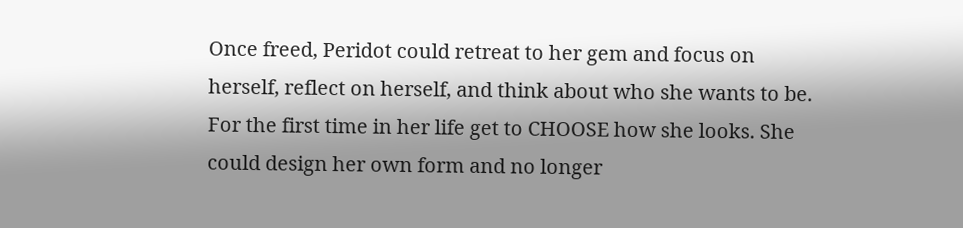Once freed, Peridot could retreat to her gem and focus on herself, reflect on herself, and think about who she wants to be. For the first time in her life get to CHOOSE how she looks. She could design her own form and no longer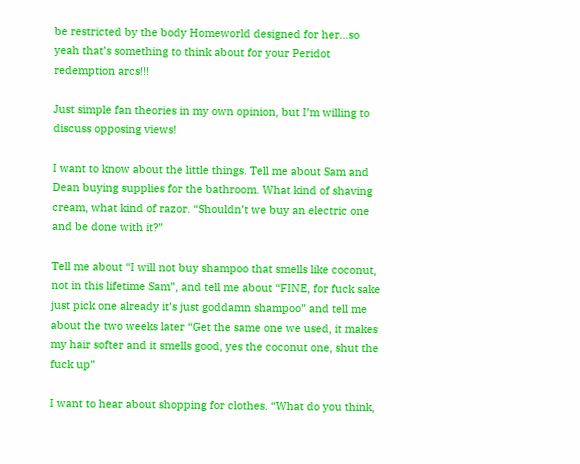be restricted by the body Homeworld designed for her…so yeah that’s something to think about for your Peridot redemption arcs!!!

Just simple fan theories in my own opinion, but I’m willing to discuss opposing views!

I want to know about the little things. Tell me about Sam and Dean buying supplies for the bathroom. What kind of shaving cream, what kind of razor. “Shouldn’t we buy an electric one and be done with it?”

Tell me about “I will not buy shampoo that smells like coconut, not in this lifetime Sam”, and tell me about “FINE, for fuck sake just pick one already it’s just goddamn shampoo” and tell me about the two weeks later “Get the same one we used, it makes my hair softer and it smells good, yes the coconut one, shut the fuck up”

I want to hear about shopping for clothes. “What do you think,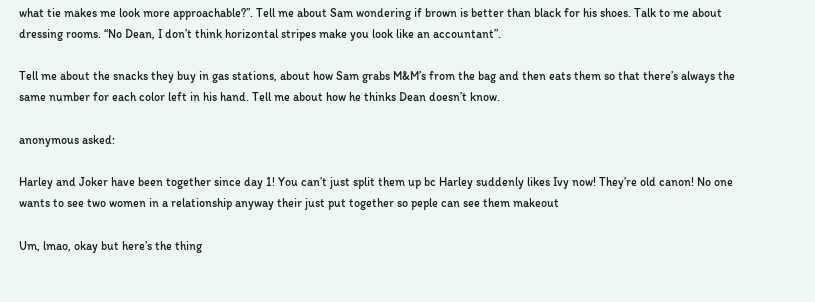what tie makes me look more approachable?”. Tell me about Sam wondering if brown is better than black for his shoes. Talk to me about dressing rooms. “No Dean, I don’t think horizontal stripes make you look like an accountant”.

Tell me about the snacks they buy in gas stations, about how Sam grabs M&M’s from the bag and then eats them so that there’s always the same number for each color left in his hand. Tell me about how he thinks Dean doesn’t know.

anonymous asked:

Harley and Joker have been together since day 1! You can’t just split them up bc Harley suddenly likes Ivy now! They’re old canon! No one wants to see two women in a relationship anyway their just put together so peple can see them makeout

Um, lmao, okay but here’s the thing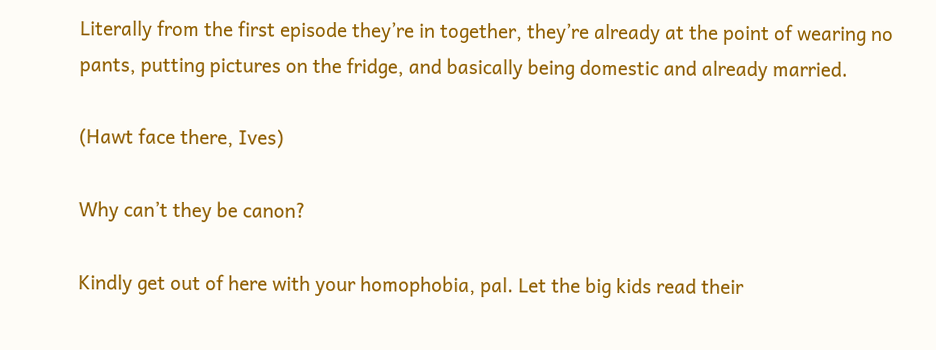Literally from the first episode they’re in together, they’re already at the point of wearing no pants, putting pictures on the fridge, and basically being domestic and already married.

(Hawt face there, Ives)

Why can’t they be canon?

Kindly get out of here with your homophobia, pal. Let the big kids read their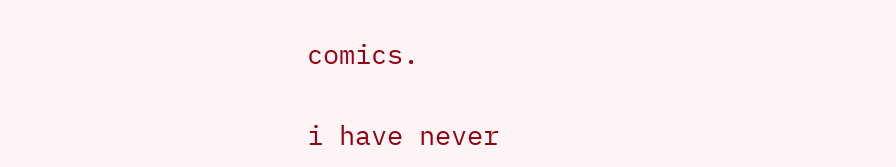comics.

i have never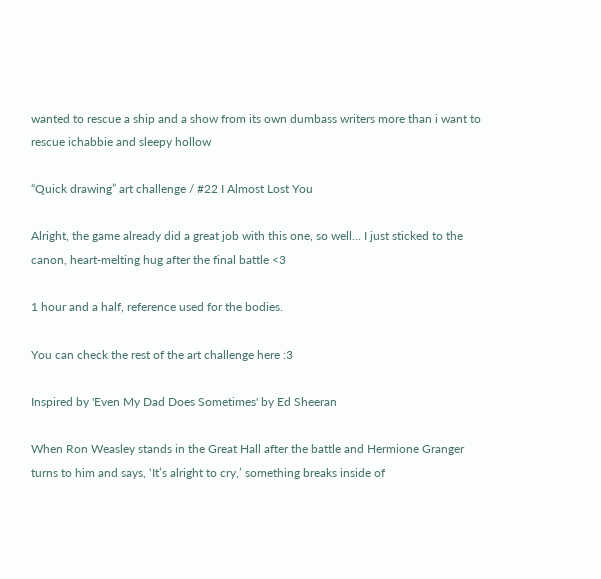wanted to rescue a ship and a show from its own dumbass writers more than i want to rescue ichabbie and sleepy hollow

“Quick drawing” art challenge / #22 I Almost Lost You

Alright, the game already did a great job with this one, so well… I just sticked to the canon, heart-melting hug after the final battle <3

1 hour and a half, reference used for the bodies.

You can check the rest of the art challenge here :3

Inspired by 'Even My Dad Does Sometimes' by Ed Sheeran

When Ron Weasley stands in the Great Hall after the battle and Hermione Granger turns to him and says, ‘It’s alright to cry,’ something breaks inside of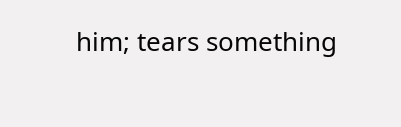him; tears something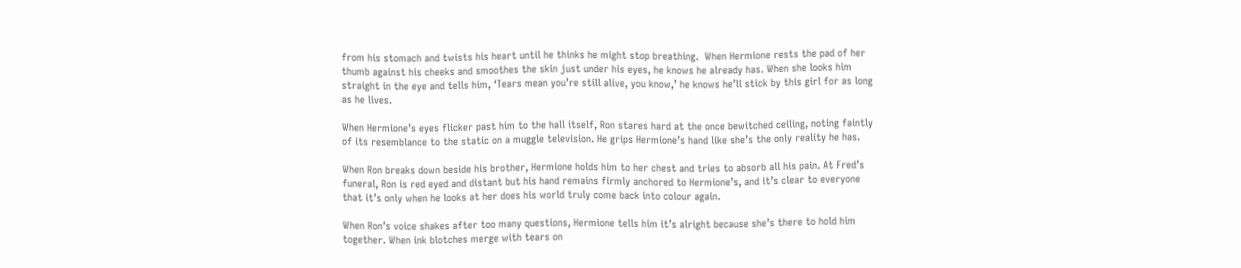from his stomach and twists his heart until he thinks he might stop breathing.  When Hermione rests the pad of her thumb against his cheeks and smoothes the skin just under his eyes, he knows he already has. When she looks him straight in the eye and tells him, ‘Tears mean you’re still alive, you know,’ he knows he’ll stick by this girl for as long as he lives.

When Hermione’s eyes flicker past him to the hall itself, Ron stares hard at the once bewitched ceiling, noting faintly of its resemblance to the static on a muggle television. He grips Hermione’s hand like she’s the only reality he has.

When Ron breaks down beside his brother, Hermione holds him to her chest and tries to absorb all his pain. At Fred’s funeral, Ron is red eyed and distant but his hand remains firmly anchored to Hermione’s, and it’s clear to everyone that it’s only when he looks at her does his world truly come back into colour again.

When Ron’s voice shakes after too many questions, Hermione tells him it’s alright because she’s there to hold him together. When ink blotches merge with tears on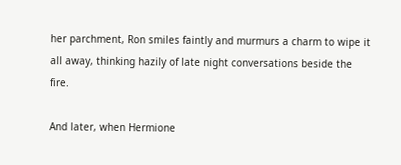her parchment, Ron smiles faintly and murmurs a charm to wipe it all away, thinking hazily of late night conversations beside the fire.

And later, when Hermione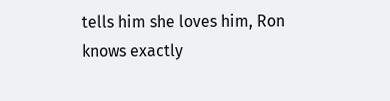tells him she loves him, Ron knows exactly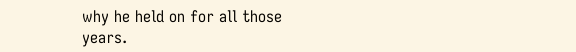why he held on for all those years.